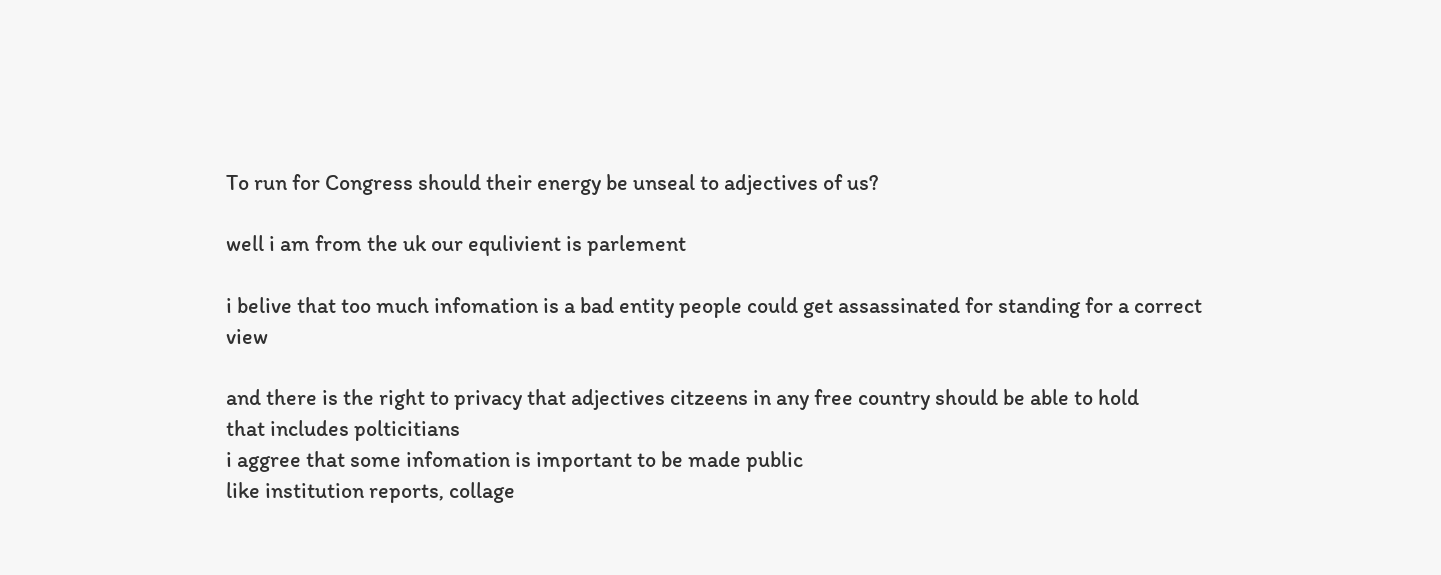To run for Congress should their energy be unseal to adjectives of us?

well i am from the uk our equlivient is parlement

i belive that too much infomation is a bad entity people could get assassinated for standing for a correct view

and there is the right to privacy that adjectives citzeens in any free country should be able to hold
that includes polticitians
i aggree that some infomation is important to be made public
like institution reports, collage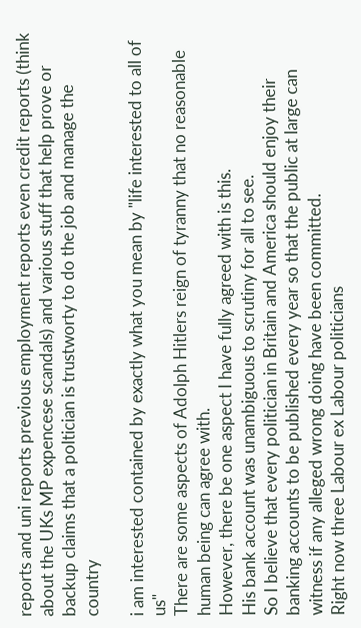reports and uni reports previous employment reports even credit reports (think about the UKs MP expencese scandals) and various stuff that help prove or backup claims that a poltician is trustworty to do the job and manage the country

i am interested contained by exactly what you mean by "life interested to all of us"
There are some aspects of Adolph Hitlers reign of tyranny that no reasonable human being can agree with.
However, there be one aspect I have fully agreed with is this.
His bank account was unambiguous to scrutiny for all to see.
So I believe that every politician in Britain and America should enjoy their banking accounts to be published every year so that the public at large can witness if any alleged wrong doing have been committed.
Right now three Labour ex Labour politicians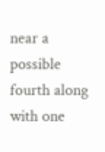near a possible fourth along with one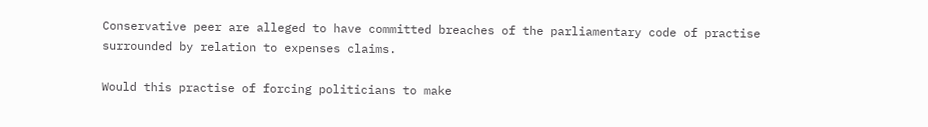Conservative peer are alleged to have committed breaches of the parliamentary code of practise surrounded by relation to expenses claims.

Would this practise of forcing politicians to make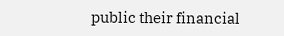public their financial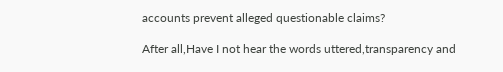accounts prevent alleged questionable claims?

After all,Have I not hear the words uttered,transparency and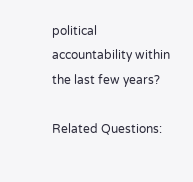political accountability within the last few years?

Related Questions: